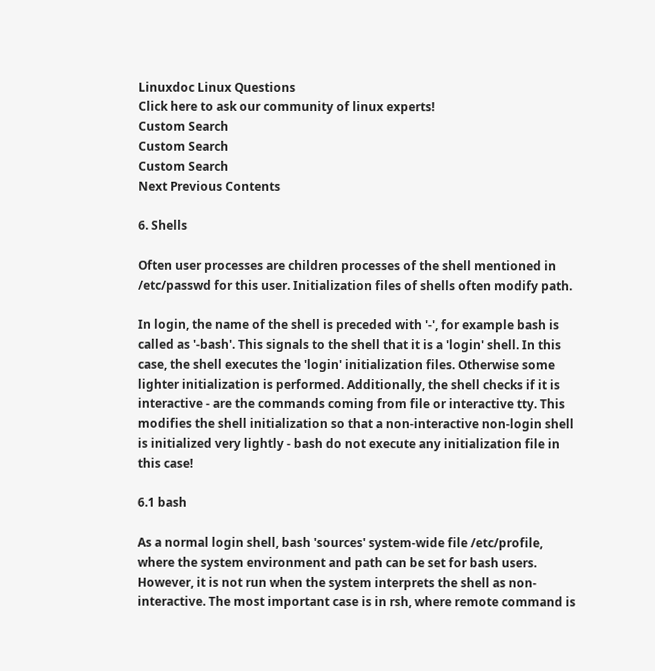Linuxdoc Linux Questions
Click here to ask our community of linux experts!
Custom Search
Custom Search
Custom Search
Next Previous Contents

6. Shells

Often user processes are children processes of the shell mentioned in /etc/passwd for this user. Initialization files of shells often modify path.

In login, the name of the shell is preceded with '-', for example bash is called as '-bash'. This signals to the shell that it is a 'login' shell. In this case, the shell executes the 'login' initialization files. Otherwise some lighter initialization is performed. Additionally, the shell checks if it is interactive - are the commands coming from file or interactive tty. This modifies the shell initialization so that a non-interactive non-login shell is initialized very lightly - bash do not execute any initialization file in this case!

6.1 bash

As a normal login shell, bash 'sources' system-wide file /etc/profile, where the system environment and path can be set for bash users. However, it is not run when the system interprets the shell as non-interactive. The most important case is in rsh, where remote command is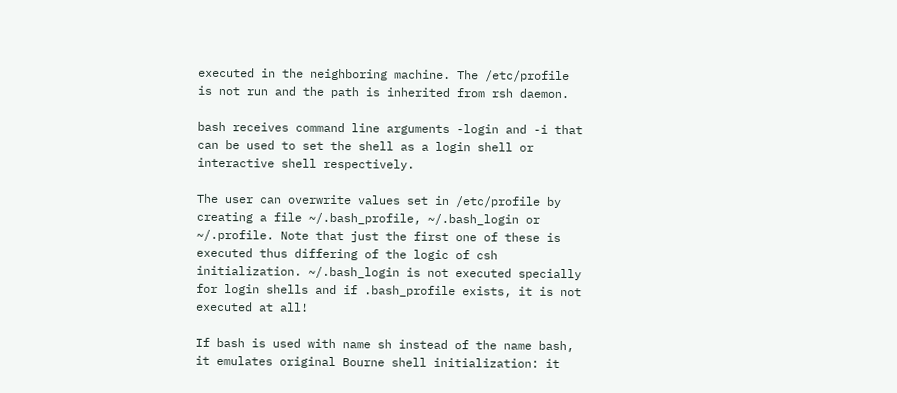executed in the neighboring machine. The /etc/profile is not run and the path is inherited from rsh daemon.

bash receives command line arguments -login and -i that can be used to set the shell as a login shell or interactive shell respectively.

The user can overwrite values set in /etc/profile by creating a file ~/.bash_profile, ~/.bash_login or ~/.profile. Note that just the first one of these is executed thus differing of the logic of csh initialization. ~/.bash_login is not executed specially for login shells and if .bash_profile exists, it is not executed at all!

If bash is used with name sh instead of the name bash, it emulates original Bourne shell initialization: it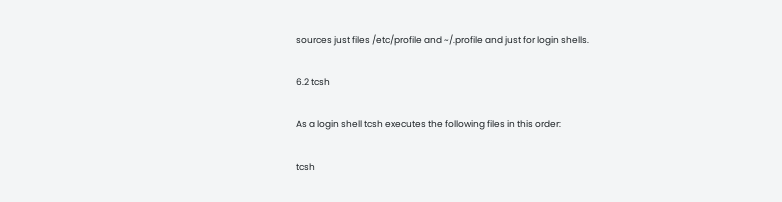sources just files /etc/profile and ~/.profile and just for login shells.

6.2 tcsh

As a login shell tcsh executes the following files in this order:

tcsh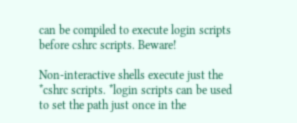can be compiled to execute login scripts before cshrc scripts. Beware!

Non-interactive shells execute just the *cshrc scripts. *login scripts can be used to set the path just once in the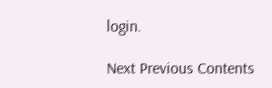login.

Next Previous Contents